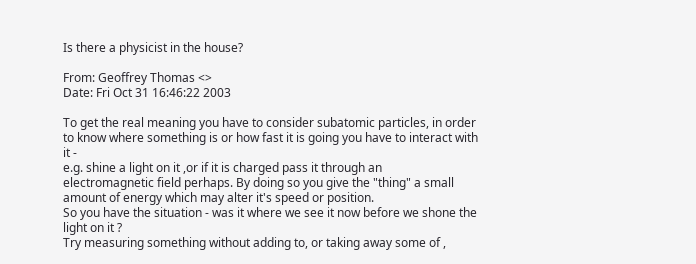Is there a physicist in the house?

From: Geoffrey Thomas <>
Date: Fri Oct 31 16:46:22 2003

To get the real meaning you have to consider subatomic particles, in order
to know where something is or how fast it is going you have to interact with
it -
e.g. shine a light on it ,or if it is charged pass it through an
electromagnetic field perhaps. By doing so you give the "thing" a small
amount of energy which may alter it's speed or position.
So you have the situation - was it where we see it now before we shone the
light on it ?
Try measuring something without adding to, or taking away some of ,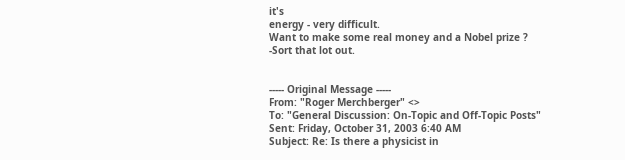it's
energy - very difficult.
Want to make some real money and a Nobel prize ?
-Sort that lot out.


----- Original Message -----
From: "Roger Merchberger" <>
To: "General Discussion: On-Topic and Off-Topic Posts"
Sent: Friday, October 31, 2003 6:40 AM
Subject: Re: Is there a physicist in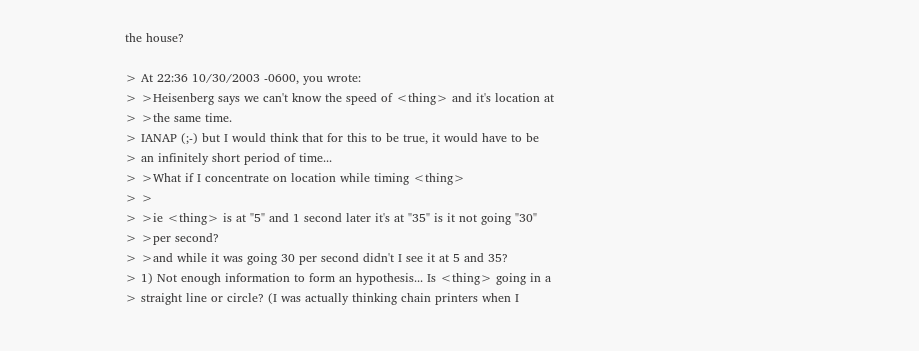the house?

> At 22:36 10/30/2003 -0600, you wrote:
> >Heisenberg says we can't know the speed of <thing> and it's location at
> >the same time.
> IANAP (;-) but I would think that for this to be true, it would have to be
> an infinitely short period of time...
> >What if I concentrate on location while timing <thing>
> >
> >ie <thing> is at "5" and 1 second later it's at "35" is it not going "30"
> >per second?
> >and while it was going 30 per second didn't I see it at 5 and 35?
> 1) Not enough information to form an hypothesis... Is <thing> going in a
> straight line or circle? (I was actually thinking chain printers when I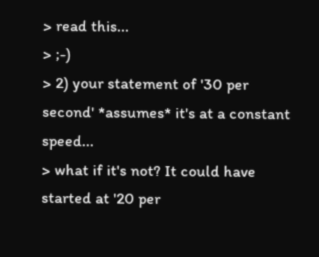> read this...
> ;-)
> 2) your statement of '30 per second' *assumes* it's at a constant speed...
> what if it's not? It could have started at '20 per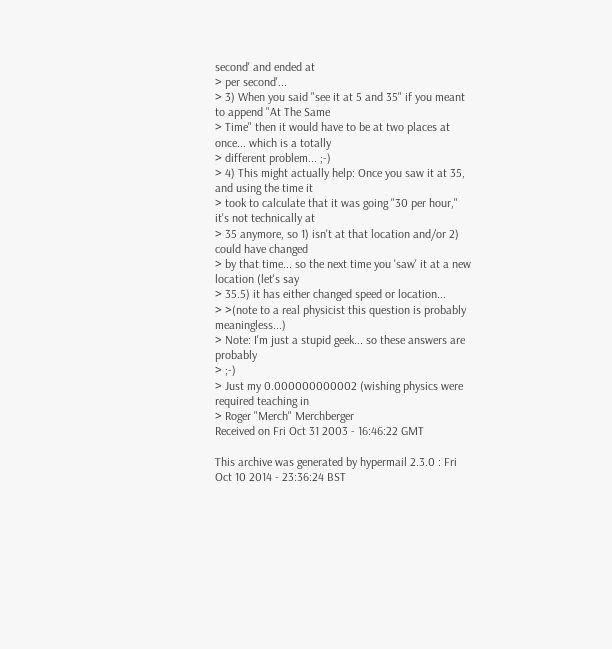second' and ended at
> per second'...
> 3) When you said "see it at 5 and 35" if you meant to append "At The Same
> Time" then it would have to be at two places at once... which is a totally
> different problem... ;-)
> 4) This might actually help: Once you saw it at 35, and using the time it
> took to calculate that it was going "30 per hour," it's not technically at
> 35 anymore, so 1) isn't at that location and/or 2) could have changed
> by that time... so the next time you 'saw' it at a new location (let's say
> 35.5) it has either changed speed or location...
> >(note to a real physicist this question is probably meaningless...)
> Note: I'm just a stupid geek... so these answers are probably
> ;-)
> Just my 0.000000000002 (wishing physics were required teaching in
> Roger "Merch" Merchberger
Received on Fri Oct 31 2003 - 16:46:22 GMT

This archive was generated by hypermail 2.3.0 : Fri Oct 10 2014 - 23:36:24 BST